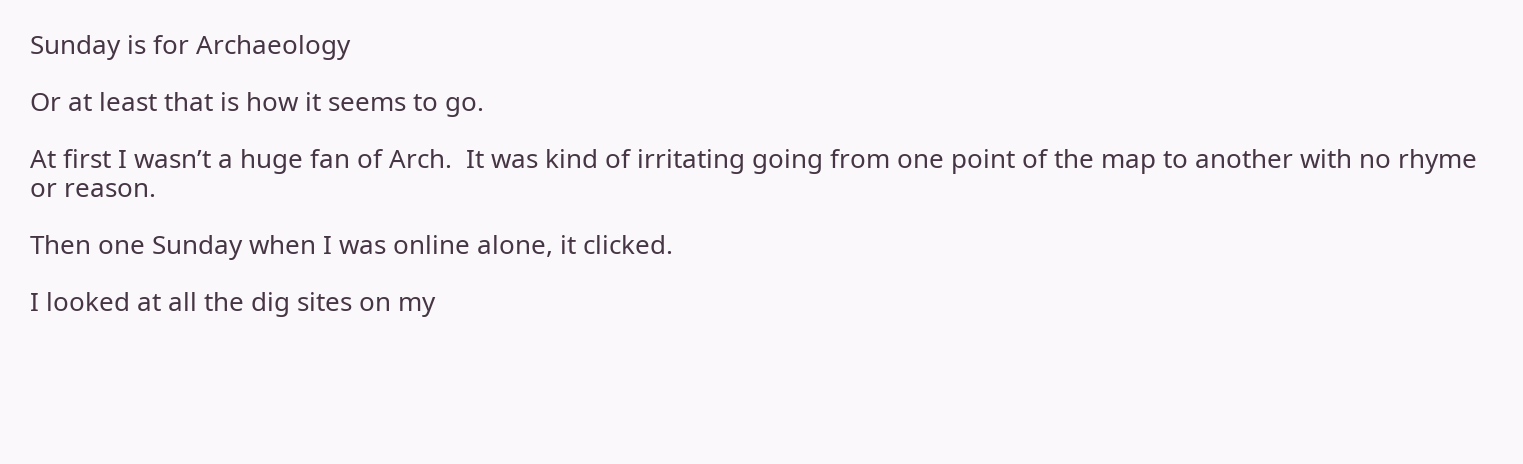Sunday is for Archaeology

Or at least that is how it seems to go.

At first I wasn’t a huge fan of Arch.  It was kind of irritating going from one point of the map to another with no rhyme or reason.

Then one Sunday when I was online alone, it clicked.

I looked at all the dig sites on my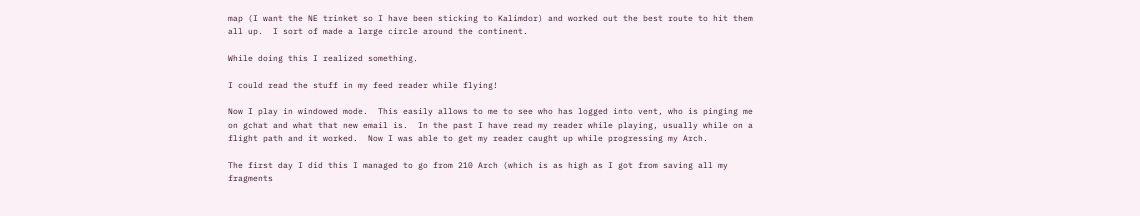map (I want the NE trinket so I have been sticking to Kalimdor) and worked out the best route to hit them all up.  I sort of made a large circle around the continent.

While doing this I realized something.

I could read the stuff in my feed reader while flying!

Now I play in windowed mode.  This easily allows to me to see who has logged into vent, who is pinging me on gchat and what that new email is.  In the past I have read my reader while playing, usually while on a flight path and it worked.  Now I was able to get my reader caught up while progressing my Arch.

The first day I did this I managed to go from 210 Arch (which is as high as I got from saving all my fragments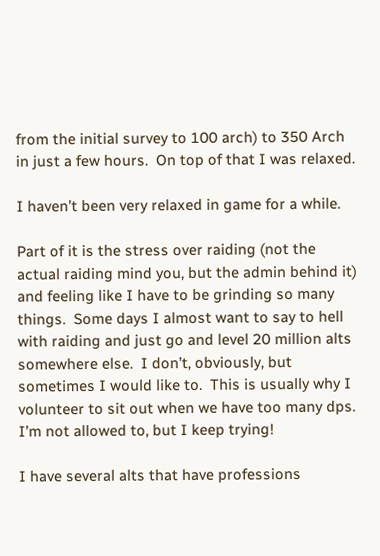from the initial survey to 100 arch) to 350 Arch in just a few hours.  On top of that I was relaxed.

I haven’t been very relaxed in game for a while.

Part of it is the stress over raiding (not the actual raiding mind you, but the admin behind it) and feeling like I have to be grinding so many things.  Some days I almost want to say to hell with raiding and just go and level 20 million alts somewhere else.  I don’t, obviously, but sometimes I would like to.  This is usually why I volunteer to sit out when we have too many dps.  I’m not allowed to, but I keep trying!

I have several alts that have professions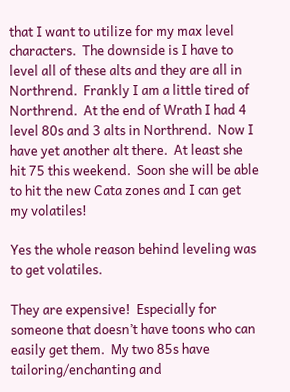that I want to utilize for my max level characters.  The downside is I have to level all of these alts and they are all in Northrend.  Frankly I am a little tired of Northrend.  At the end of Wrath I had 4 level 80s and 3 alts in Northrend.  Now I have yet another alt there.  At least she hit 75 this weekend.  Soon she will be able to hit the new Cata zones and I can get my volatiles!

Yes the whole reason behind leveling was to get volatiles.

They are expensive!  Especially for someone that doesn’t have toons who can easily get them.  My two 85s have tailoring/enchanting and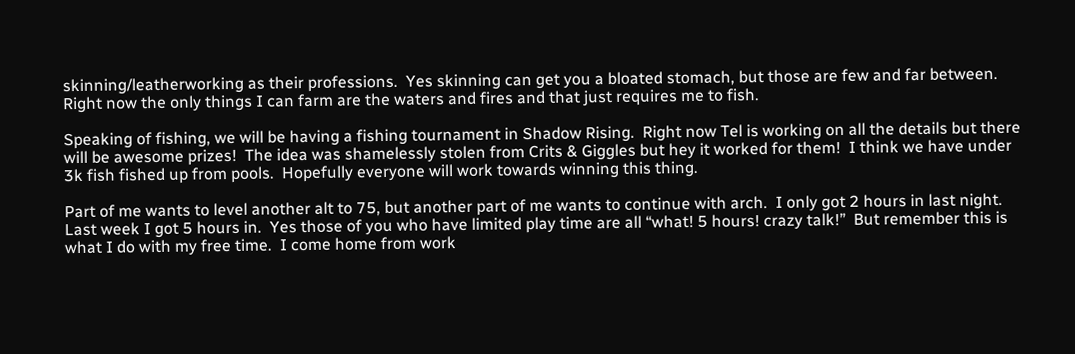skinning/leatherworking as their professions.  Yes skinning can get you a bloated stomach, but those are few and far between.  Right now the only things I can farm are the waters and fires and that just requires me to fish.

Speaking of fishing, we will be having a fishing tournament in Shadow Rising.  Right now Tel is working on all the details but there will be awesome prizes!  The idea was shamelessly stolen from Crits & Giggles but hey it worked for them!  I think we have under 3k fish fished up from pools.  Hopefully everyone will work towards winning this thing.

Part of me wants to level another alt to 75, but another part of me wants to continue with arch.  I only got 2 hours in last night.  Last week I got 5 hours in.  Yes those of you who have limited play time are all “what! 5 hours! crazy talk!”  But remember this is what I do with my free time.  I come home from work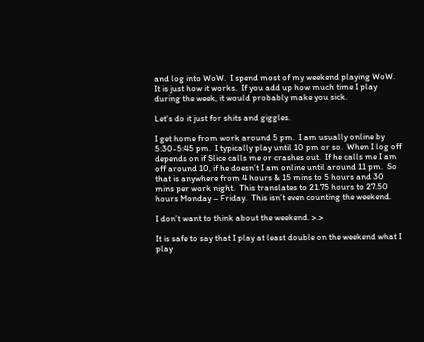and log into WoW.  I spend most of my weekend playing WoW.  It is just how it works.  If you add up how much time I play during the week, it would probably make you sick.

Let’s do it just for shits and giggles.

I get home from work around 5 pm.  I am usually online by 5:30-5:45 pm.  I typically play until 10 pm or so.  When I log off depends on if Slice calls me or crashes out.  If he calls me I am off around 10, if he doesn’t I am online until around 11 pm.  So that is anywhere from 4 hours & 15 mins to 5 hours and 30 mins per work night.  This translates to 21.75 hours to 27.50 hours Monday – Friday.  This isn’t even counting the weekend.

I don’t want to think about the weekend. >.>

It is safe to say that I play at least double on the weekend what I play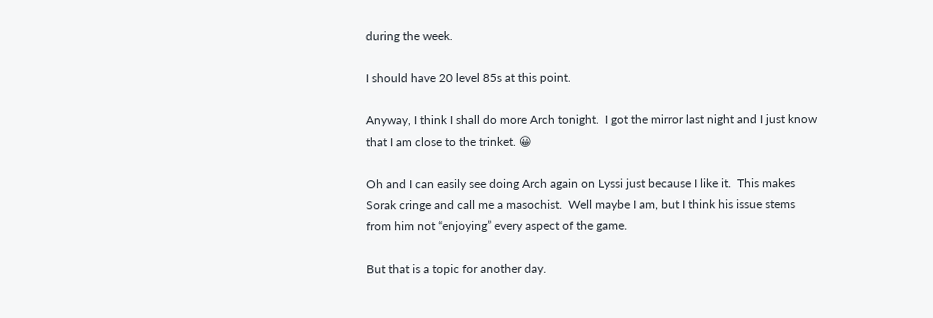during the week.

I should have 20 level 85s at this point.

Anyway, I think I shall do more Arch tonight.  I got the mirror last night and I just know that I am close to the trinket. 😀

Oh and I can easily see doing Arch again on Lyssi just because I like it.  This makes Sorak cringe and call me a masochist.  Well maybe I am, but I think his issue stems from him not “enjoying” every aspect of the game.

But that is a topic for another day.